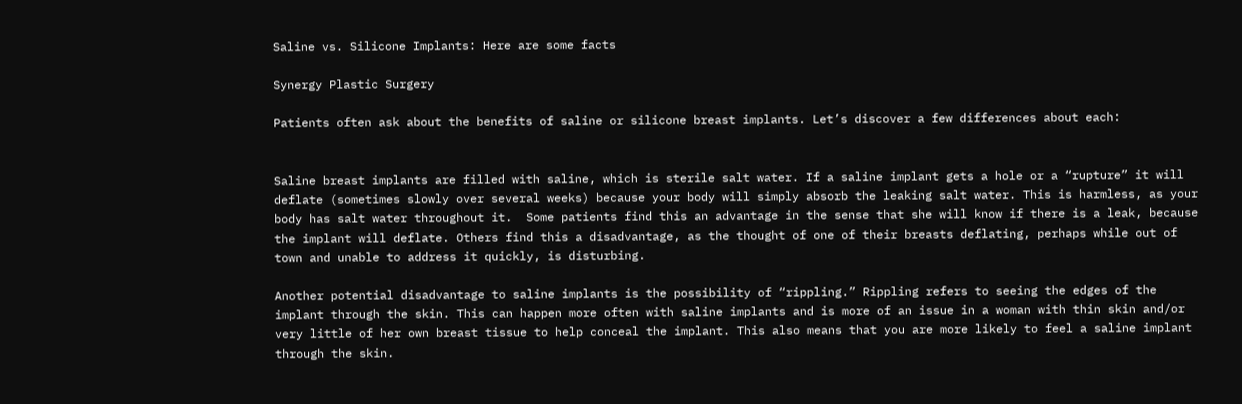Saline vs. Silicone Implants: Here are some facts

Synergy Plastic Surgery

Patients often ask about the benefits of saline or silicone breast implants. Let’s discover a few differences about each:


Saline breast implants are filled with saline, which is sterile salt water. If a saline implant gets a hole or a “rupture” it will deflate (sometimes slowly over several weeks) because your body will simply absorb the leaking salt water. This is harmless, as your body has salt water throughout it.  Some patients find this an advantage in the sense that she will know if there is a leak, because the implant will deflate. Others find this a disadvantage, as the thought of one of their breasts deflating, perhaps while out of town and unable to address it quickly, is disturbing.

Another potential disadvantage to saline implants is the possibility of “rippling.” Rippling refers to seeing the edges of the implant through the skin. This can happen more often with saline implants and is more of an issue in a woman with thin skin and/or very little of her own breast tissue to help conceal the implant. This also means that you are more likely to feel a saline implant through the skin.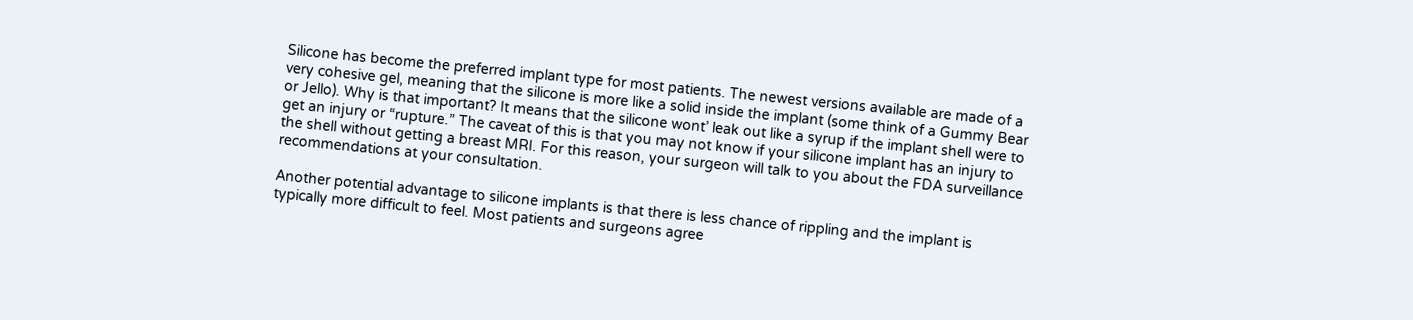Silicone has become the preferred implant type for most patients. The newest versions available are made of a very cohesive gel, meaning that the silicone is more like a solid inside the implant (some think of a Gummy Bear or Jello). Why is that important? It means that the silicone wont’ leak out like a syrup if the implant shell were to get an injury or “rupture.” The caveat of this is that you may not know if your silicone implant has an injury to the shell without getting a breast MRI. For this reason, your surgeon will talk to you about the FDA surveillance recommendations at your consultation.

Another potential advantage to silicone implants is that there is less chance of rippling and the implant is typically more difficult to feel. Most patients and surgeons agree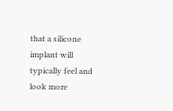that a silicone implant will typically feel and look more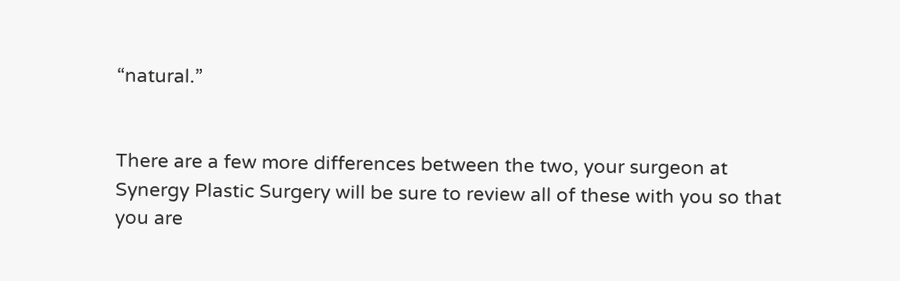“natural.”


There are a few more differences between the two, your surgeon at Synergy Plastic Surgery will be sure to review all of these with you so that you are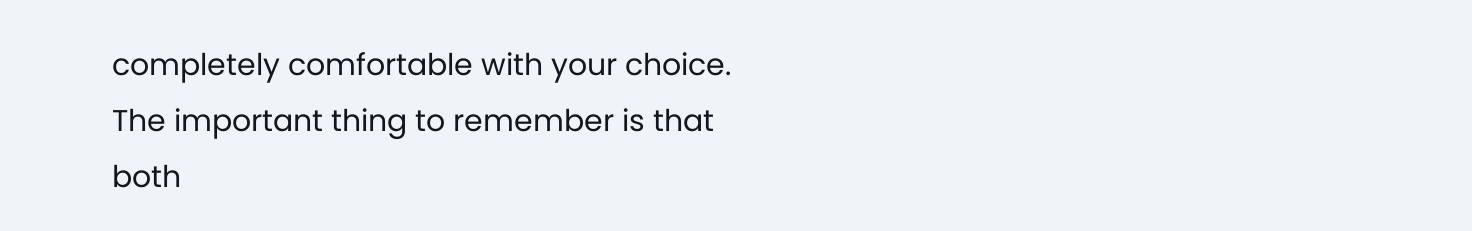completely comfortable with your choice. The important thing to remember is that both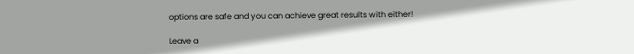options are safe and you can achieve great results with either!

Leave a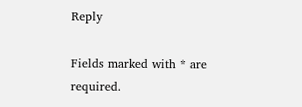Reply

Fields marked with * are required.